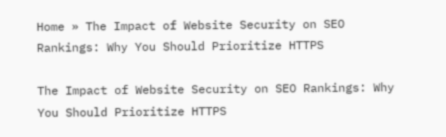Home » The Impact of Website Security on SEO Rankings: Why You Should Prioritize HTTPS

The Impact of Website Security on SEO Rankings: Why You Should Prioritize HTTPS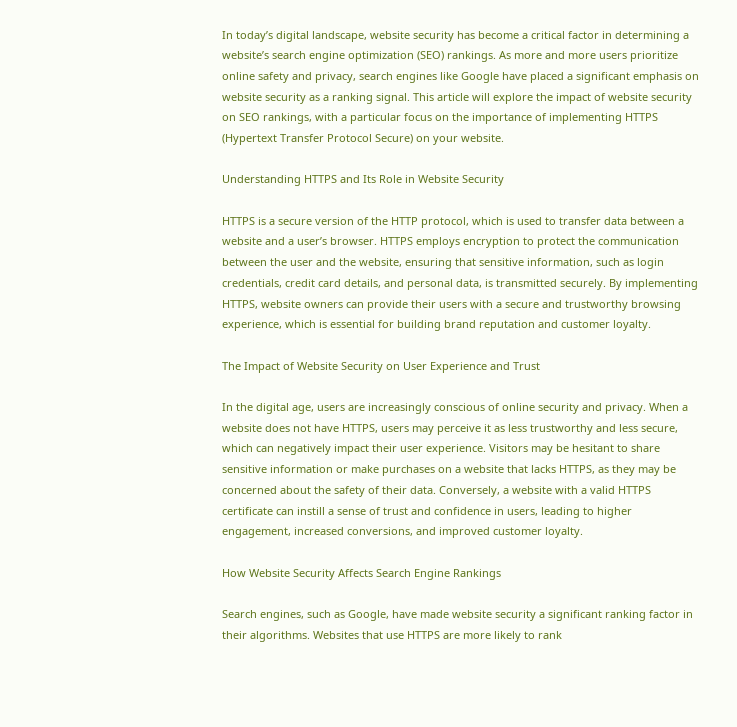In today’s digital landscape, website security has become a critical factor in determining a website’s search engine optimization (SEO) rankings. As more and more users prioritize online safety and privacy, search engines like Google have placed a significant emphasis on website security as a ranking signal. This article will explore the impact of website security on SEO rankings, with a particular focus on the importance of implementing HTTPS (Hypertext Transfer Protocol Secure) on your website.

Understanding HTTPS and Its Role in Website Security

HTTPS is a secure version of the HTTP protocol, which is used to transfer data between a website and a user’s browser. HTTPS employs encryption to protect the communication between the user and the website, ensuring that sensitive information, such as login credentials, credit card details, and personal data, is transmitted securely. By implementing HTTPS, website owners can provide their users with a secure and trustworthy browsing experience, which is essential for building brand reputation and customer loyalty.

The Impact of Website Security on User Experience and Trust

In the digital age, users are increasingly conscious of online security and privacy. When a website does not have HTTPS, users may perceive it as less trustworthy and less secure, which can negatively impact their user experience. Visitors may be hesitant to share sensitive information or make purchases on a website that lacks HTTPS, as they may be concerned about the safety of their data. Conversely, a website with a valid HTTPS certificate can instill a sense of trust and confidence in users, leading to higher engagement, increased conversions, and improved customer loyalty.

How Website Security Affects Search Engine Rankings

Search engines, such as Google, have made website security a significant ranking factor in their algorithms. Websites that use HTTPS are more likely to rank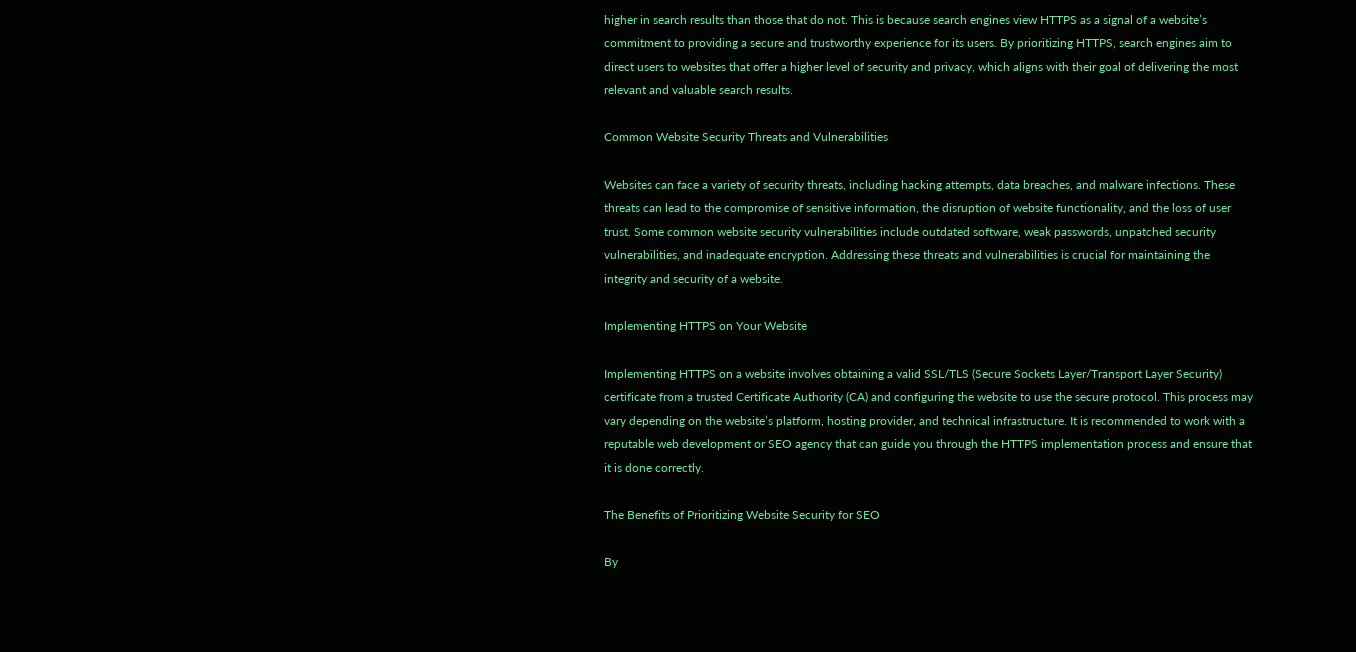higher in search results than those that do not. This is because search engines view HTTPS as a signal of a website’s commitment to providing a secure and trustworthy experience for its users. By prioritizing HTTPS, search engines aim to direct users to websites that offer a higher level of security and privacy, which aligns with their goal of delivering the most relevant and valuable search results.

Common Website Security Threats and Vulnerabilities

Websites can face a variety of security threats, including hacking attempts, data breaches, and malware infections. These threats can lead to the compromise of sensitive information, the disruption of website functionality, and the loss of user trust. Some common website security vulnerabilities include outdated software, weak passwords, unpatched security vulnerabilities, and inadequate encryption. Addressing these threats and vulnerabilities is crucial for maintaining the integrity and security of a website.

Implementing HTTPS on Your Website

Implementing HTTPS on a website involves obtaining a valid SSL/TLS (Secure Sockets Layer/Transport Layer Security) certificate from a trusted Certificate Authority (CA) and configuring the website to use the secure protocol. This process may vary depending on the website’s platform, hosting provider, and technical infrastructure. It is recommended to work with a reputable web development or SEO agency that can guide you through the HTTPS implementation process and ensure that it is done correctly.

The Benefits of Prioritizing Website Security for SEO

By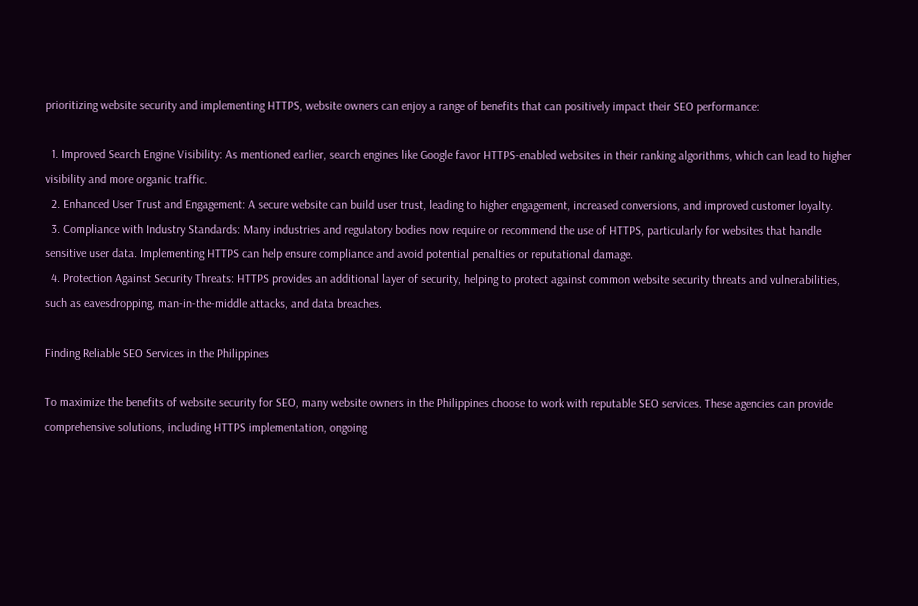prioritizing website security and implementing HTTPS, website owners can enjoy a range of benefits that can positively impact their SEO performance:

  1. Improved Search Engine Visibility: As mentioned earlier, search engines like Google favor HTTPS-enabled websites in their ranking algorithms, which can lead to higher visibility and more organic traffic.
  2. Enhanced User Trust and Engagement: A secure website can build user trust, leading to higher engagement, increased conversions, and improved customer loyalty.
  3. Compliance with Industry Standards: Many industries and regulatory bodies now require or recommend the use of HTTPS, particularly for websites that handle sensitive user data. Implementing HTTPS can help ensure compliance and avoid potential penalties or reputational damage.
  4. Protection Against Security Threats: HTTPS provides an additional layer of security, helping to protect against common website security threats and vulnerabilities, such as eavesdropping, man-in-the-middle attacks, and data breaches.

Finding Reliable SEO Services in the Philippines

To maximize the benefits of website security for SEO, many website owners in the Philippines choose to work with reputable SEO services. These agencies can provide comprehensive solutions, including HTTPS implementation, ongoing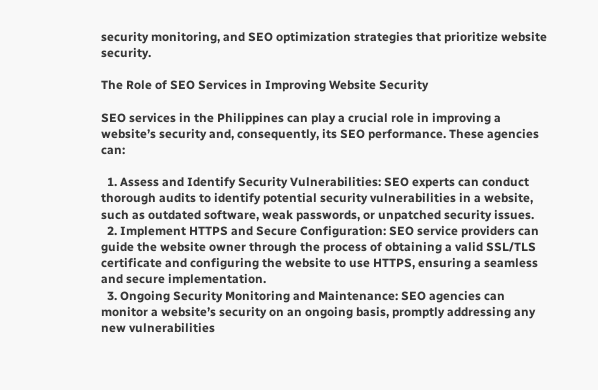security monitoring, and SEO optimization strategies that prioritize website security.

The Role of SEO Services in Improving Website Security

SEO services in the Philippines can play a crucial role in improving a website’s security and, consequently, its SEO performance. These agencies can:

  1. Assess and Identify Security Vulnerabilities: SEO experts can conduct thorough audits to identify potential security vulnerabilities in a website, such as outdated software, weak passwords, or unpatched security issues.
  2. Implement HTTPS and Secure Configuration: SEO service providers can guide the website owner through the process of obtaining a valid SSL/TLS certificate and configuring the website to use HTTPS, ensuring a seamless and secure implementation.
  3. Ongoing Security Monitoring and Maintenance: SEO agencies can monitor a website’s security on an ongoing basis, promptly addressing any new vulnerabilities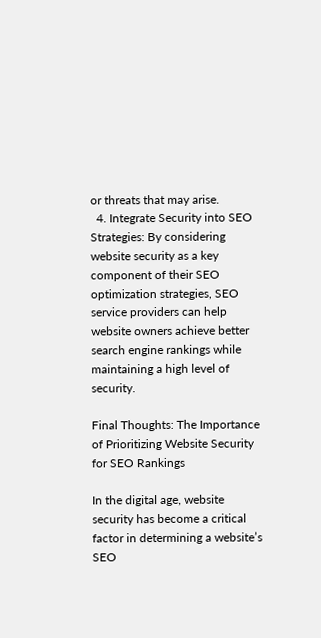or threats that may arise.
  4. Integrate Security into SEO Strategies: By considering website security as a key component of their SEO optimization strategies, SEO service providers can help website owners achieve better search engine rankings while maintaining a high level of security.

Final Thoughts: The Importance of Prioritizing Website Security for SEO Rankings

In the digital age, website security has become a critical factor in determining a website’s SEO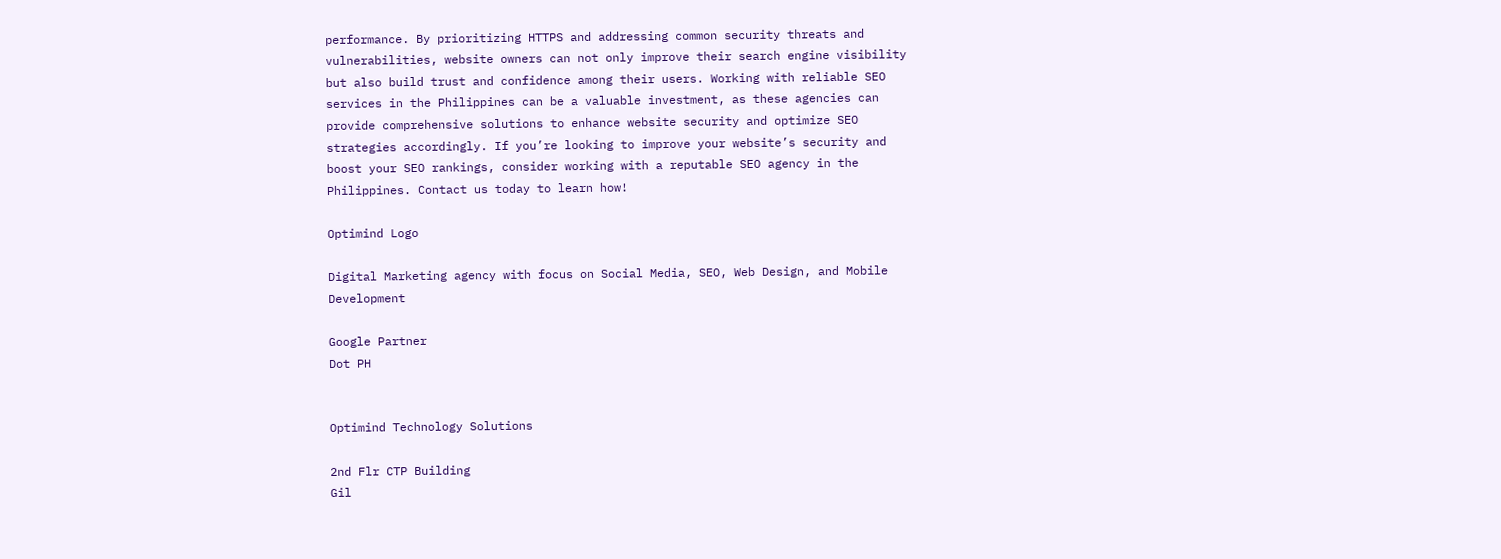performance. By prioritizing HTTPS and addressing common security threats and vulnerabilities, website owners can not only improve their search engine visibility but also build trust and confidence among their users. Working with reliable SEO services in the Philippines can be a valuable investment, as these agencies can provide comprehensive solutions to enhance website security and optimize SEO strategies accordingly. If you’re looking to improve your website’s security and boost your SEO rankings, consider working with a reputable SEO agency in the Philippines. Contact us today to learn how!

Optimind Logo

Digital Marketing agency with focus on Social Media, SEO, Web Design, and Mobile Development

Google Partner
Dot PH


Optimind Technology Solutions

2nd Flr CTP Building
Gil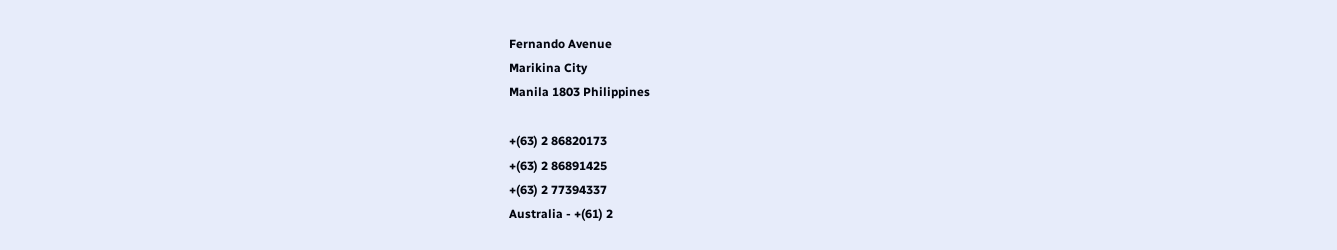Fernando Avenue
Marikina City
Manila 1803 Philippines

+(63) 2 86820173
+(63) 2 86891425
+(63) 2 77394337
Australia - +(61) 2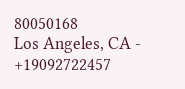80050168
Los Angeles, CA - +19092722457